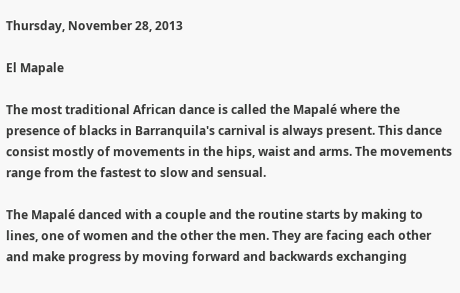Thursday, November 28, 2013

El Mapale

The most traditional African dance is called the Mapalé where the presence of blacks in Barranquila's carnival is always present. This dance consist mostly of movements in the hips, waist and arms. The movements range from the fastest to slow and sensual.

The Mapalé danced with a couple and the routine starts by making to lines, one of women and the other the men. They are facing each other and make progress by moving forward and backwards exchanging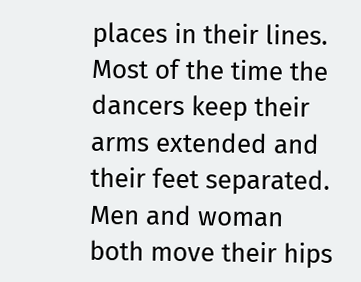places in their lines. Most of the time the dancers keep their arms extended and their feet separated. Men and woman both move their hips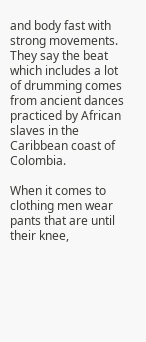and body fast with strong movements. They say the beat which includes a lot of drumming comes from ancient dances practiced by African slaves in the Caribbean coast of Colombia.

When it comes to clothing men wear pants that are until their knee,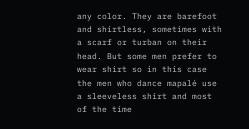any color. They are barefoot and shirtless, sometimes with a scarf or turban on their head. But some men prefer to wear shirt so in this case the men who dance mapalé use a sleeveless shirt and most of the time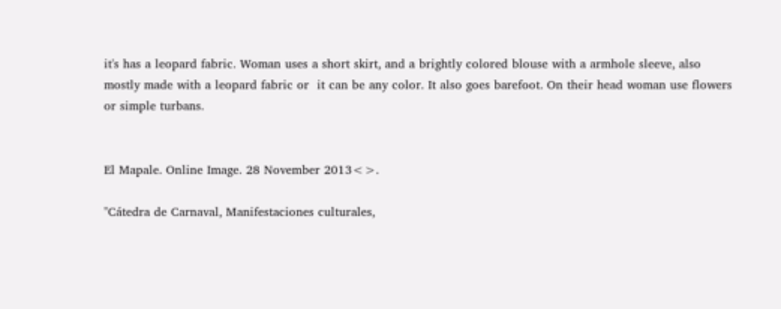it's has a leopard fabric. Woman uses a short skirt, and a brightly colored blouse with a armhole sleeve, also mostly made with a leopard fabric or  it can be any color. It also goes barefoot. On their head woman use flowers or simple turbans.


El Mapale. Online Image. 28 November 2013<>.

"Cátedra de Carnaval, Manifestaciones culturales,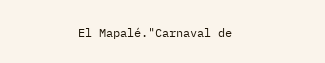El Mapalé."Carnaval de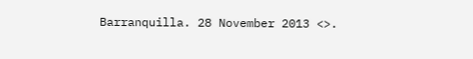Barranquilla. 28 November 2013 <>.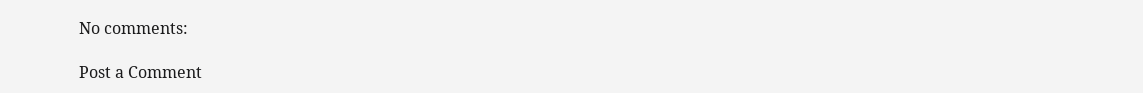No comments:

Post a Comment